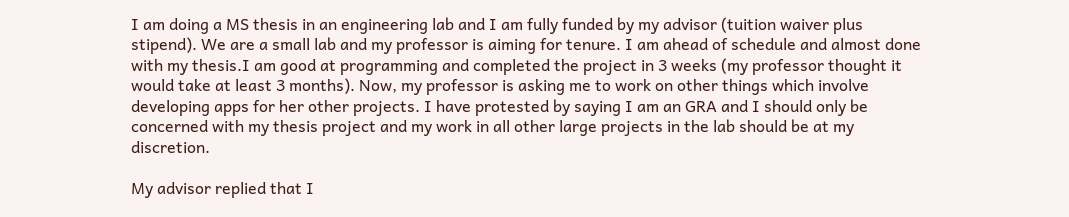I am doing a MS thesis in an engineering lab and I am fully funded by my advisor (tuition waiver plus stipend). We are a small lab and my professor is aiming for tenure. I am ahead of schedule and almost done with my thesis.I am good at programming and completed the project in 3 weeks (my professor thought it would take at least 3 months). Now, my professor is asking me to work on other things which involve developing apps for her other projects. I have protested by saying I am an GRA and I should only be concerned with my thesis project and my work in all other large projects in the lab should be at my discretion.

My advisor replied that I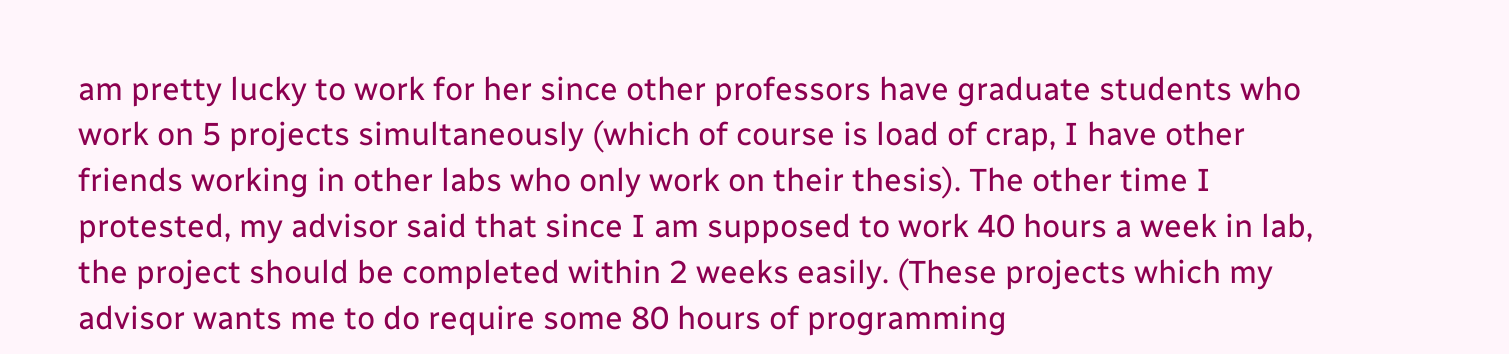am pretty lucky to work for her since other professors have graduate students who work on 5 projects simultaneously (which of course is load of crap, I have other friends working in other labs who only work on their thesis). The other time I protested, my advisor said that since I am supposed to work 40 hours a week in lab, the project should be completed within 2 weeks easily. (These projects which my advisor wants me to do require some 80 hours of programming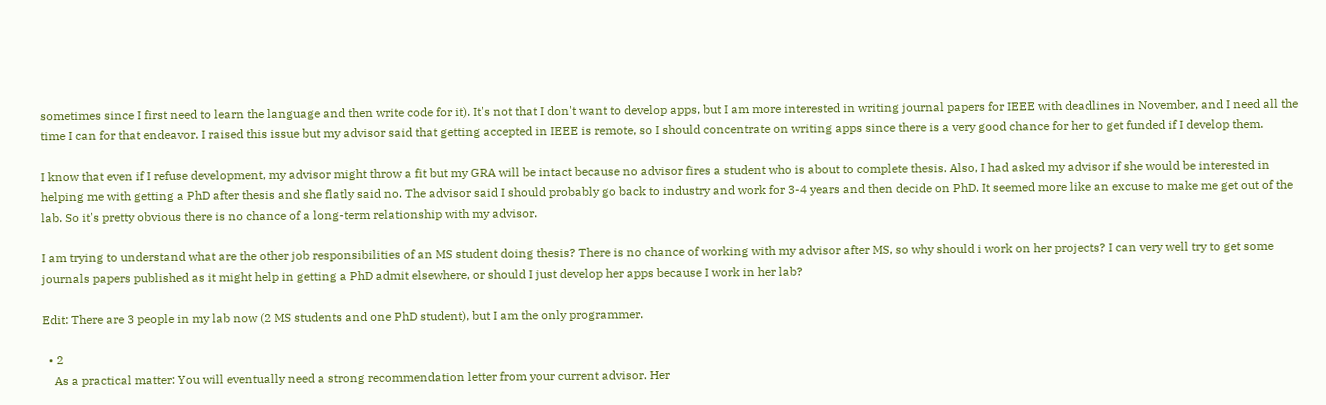sometimes since I first need to learn the language and then write code for it). It's not that I don't want to develop apps, but I am more interested in writing journal papers for IEEE with deadlines in November, and I need all the time I can for that endeavor. I raised this issue but my advisor said that getting accepted in IEEE is remote, so I should concentrate on writing apps since there is a very good chance for her to get funded if I develop them.

I know that even if I refuse development, my advisor might throw a fit but my GRA will be intact because no advisor fires a student who is about to complete thesis. Also, I had asked my advisor if she would be interested in helping me with getting a PhD after thesis and she flatly said no. The advisor said I should probably go back to industry and work for 3-4 years and then decide on PhD. It seemed more like an excuse to make me get out of the lab. So it's pretty obvious there is no chance of a long-term relationship with my advisor.

I am trying to understand what are the other job responsibilities of an MS student doing thesis? There is no chance of working with my advisor after MS, so why should i work on her projects? I can very well try to get some journals papers published as it might help in getting a PhD admit elsewhere, or should I just develop her apps because I work in her lab?

Edit: There are 3 people in my lab now (2 MS students and one PhD student), but I am the only programmer.

  • 2
    As a practical matter: You will eventually need a strong recommendation letter from your current advisor. Her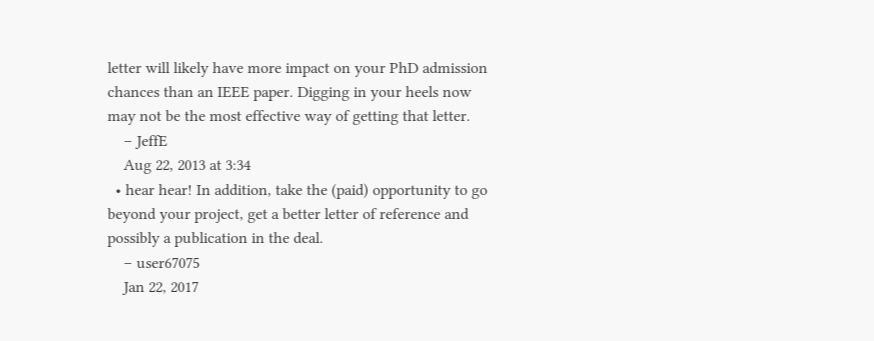letter will likely have more impact on your PhD admission chances than an IEEE paper. Digging in your heels now may not be the most effective way of getting that letter.
    – JeffE
    Aug 22, 2013 at 3:34
  • hear hear! In addition, take the (paid) opportunity to go beyond your project, get a better letter of reference and possibly a publication in the deal.
    – user67075
    Jan 22, 2017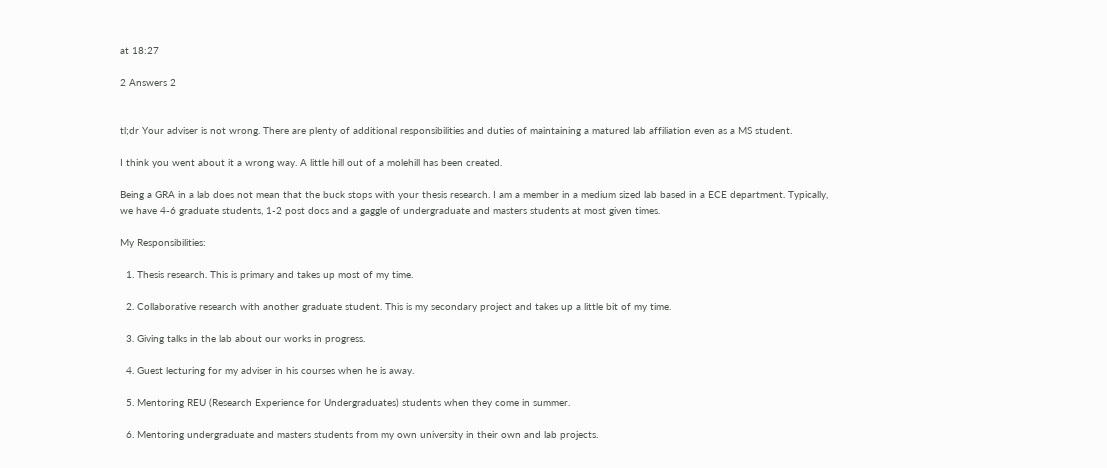at 18:27

2 Answers 2


tl;dr Your adviser is not wrong. There are plenty of additional responsibilities and duties of maintaining a matured lab affiliation even as a MS student.

I think you went about it a wrong way. A little hill out of a molehill has been created.

Being a GRA in a lab does not mean that the buck stops with your thesis research. I am a member in a medium sized lab based in a ECE department. Typically, we have 4-6 graduate students, 1-2 post docs and a gaggle of undergraduate and masters students at most given times.

My Responsibilities:

  1. Thesis research. This is primary and takes up most of my time.

  2. Collaborative research with another graduate student. This is my secondary project and takes up a little bit of my time.

  3. Giving talks in the lab about our works in progress.

  4. Guest lecturing for my adviser in his courses when he is away.

  5. Mentoring REU (Research Experience for Undergraduates) students when they come in summer.

  6. Mentoring undergraduate and masters students from my own university in their own and lab projects.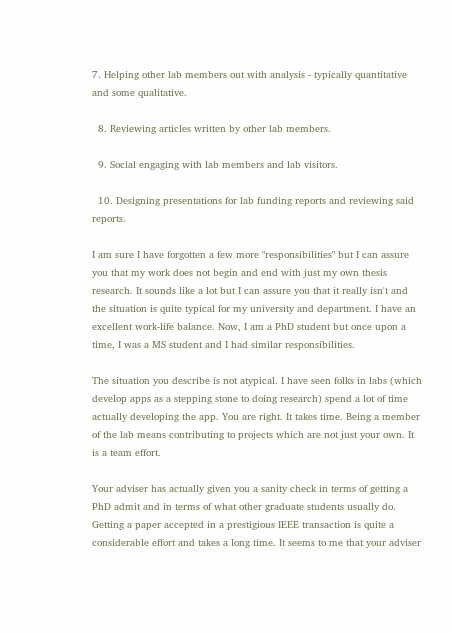7. Helping other lab members out with analysis - typically quantitative and some qualitative.

  8. Reviewing articles written by other lab members.

  9. Social engaging with lab members and lab visitors.

  10. Designing presentations for lab funding reports and reviewing said reports.

I am sure I have forgotten a few more "responsibilities" but I can assure you that my work does not begin and end with just my own thesis research. It sounds like a lot but I can assure you that it really isn't and the situation is quite typical for my university and department. I have an excellent work-life balance. Now, I am a PhD student but once upon a time, I was a MS student and I had similar responsibilities.

The situation you describe is not atypical. I have seen folks in labs (which develop apps as a stepping stone to doing research) spend a lot of time actually developing the app. You are right. It takes time. Being a member of the lab means contributing to projects which are not just your own. It is a team effort.

Your adviser has actually given you a sanity check in terms of getting a PhD admit and in terms of what other graduate students usually do. Getting a paper accepted in a prestigious IEEE transaction is quite a considerable effort and takes a long time. It seems to me that your adviser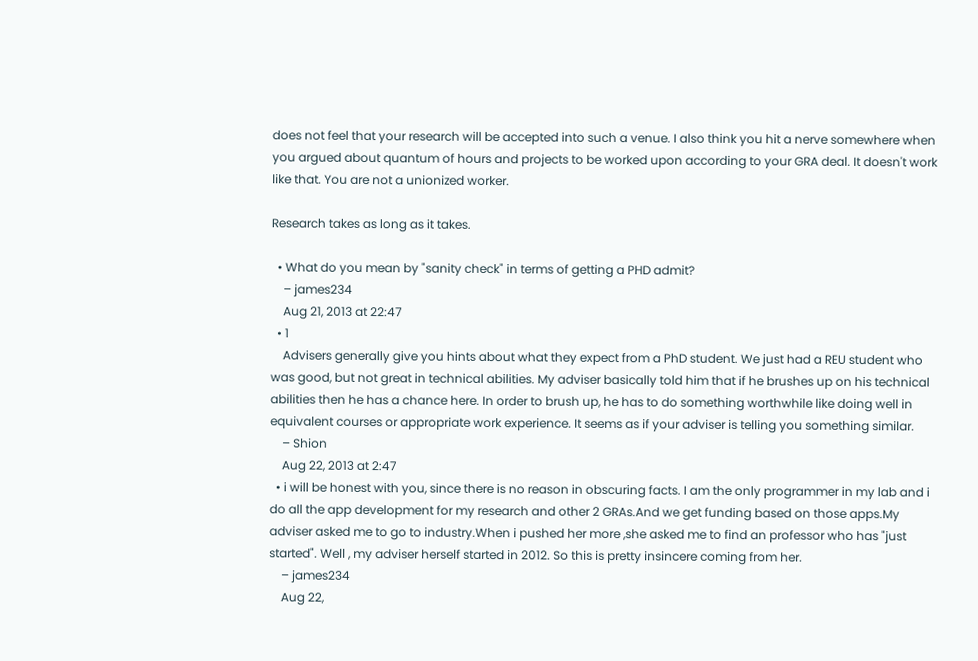does not feel that your research will be accepted into such a venue. I also think you hit a nerve somewhere when you argued about quantum of hours and projects to be worked upon according to your GRA deal. It doesn't work like that. You are not a unionized worker.

Research takes as long as it takes.

  • What do you mean by "sanity check" in terms of getting a PHD admit?
    – james234
    Aug 21, 2013 at 22:47
  • 1
    Advisers generally give you hints about what they expect from a PhD student. We just had a REU student who was good, but not great in technical abilities. My adviser basically told him that if he brushes up on his technical abilities then he has a chance here. In order to brush up, he has to do something worthwhile like doing well in equivalent courses or appropriate work experience. It seems as if your adviser is telling you something similar.
    – Shion
    Aug 22, 2013 at 2:47
  • i will be honest with you, since there is no reason in obscuring facts. I am the only programmer in my lab and i do all the app development for my research and other 2 GRAs.And we get funding based on those apps.My adviser asked me to go to industry.When i pushed her more ,she asked me to find an professor who has "just started". Well , my adviser herself started in 2012. So this is pretty insincere coming from her.
    – james234
    Aug 22,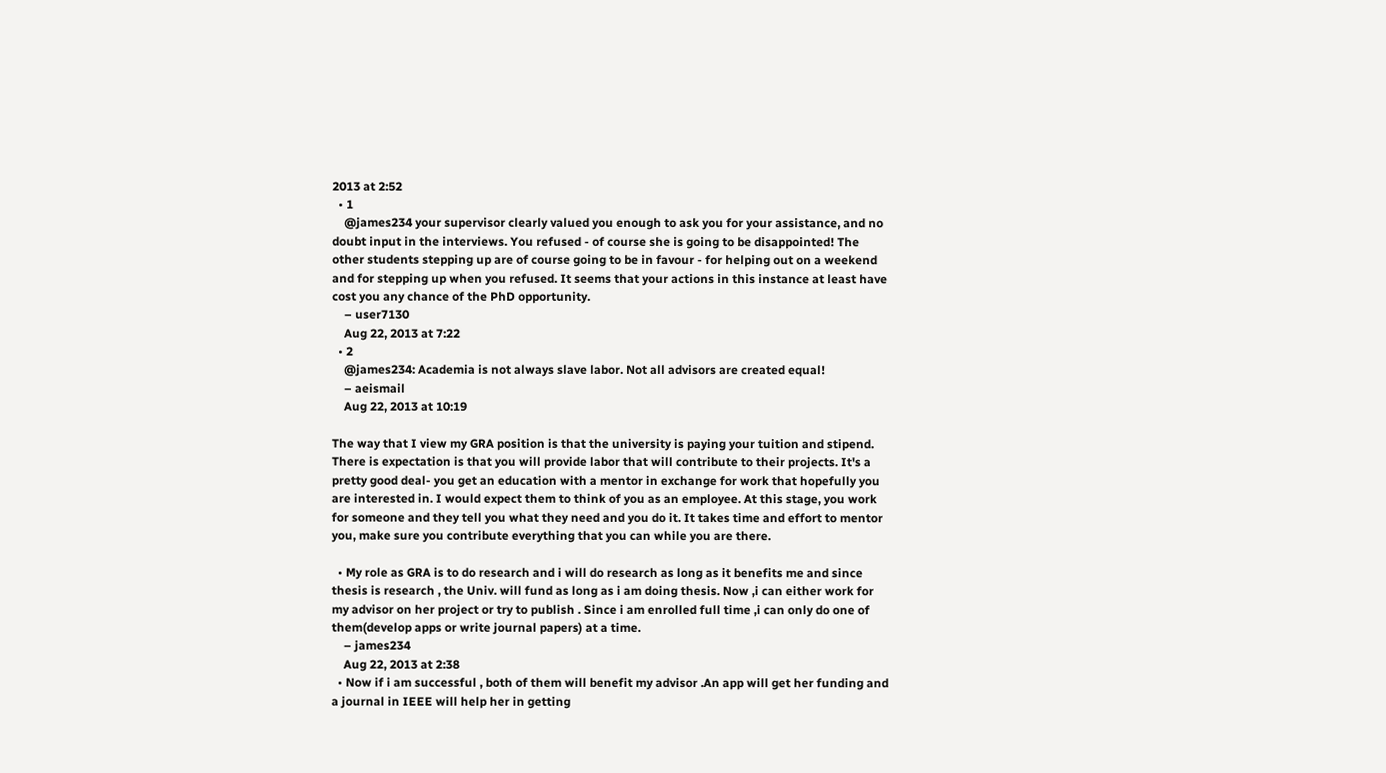2013 at 2:52
  • 1
    @james234 your supervisor clearly valued you enough to ask you for your assistance, and no doubt input in the interviews. You refused - of course she is going to be disappointed! The other students stepping up are of course going to be in favour - for helping out on a weekend and for stepping up when you refused. It seems that your actions in this instance at least have cost you any chance of the PhD opportunity.
    – user7130
    Aug 22, 2013 at 7:22
  • 2
    @james234: Academia is not always slave labor. Not all advisors are created equal!
    – aeismail
    Aug 22, 2013 at 10:19

The way that I view my GRA position is that the university is paying your tuition and stipend. There is expectation is that you will provide labor that will contribute to their projects. It's a pretty good deal- you get an education with a mentor in exchange for work that hopefully you are interested in. I would expect them to think of you as an employee. At this stage, you work for someone and they tell you what they need and you do it. It takes time and effort to mentor you, make sure you contribute everything that you can while you are there.

  • My role as GRA is to do research and i will do research as long as it benefits me and since thesis is research , the Univ. will fund as long as i am doing thesis. Now ,i can either work for my advisor on her project or try to publish . Since i am enrolled full time ,i can only do one of them(develop apps or write journal papers) at a time.
    – james234
    Aug 22, 2013 at 2:38
  • Now if i am successful , both of them will benefit my advisor .An app will get her funding and a journal in IEEE will help her in getting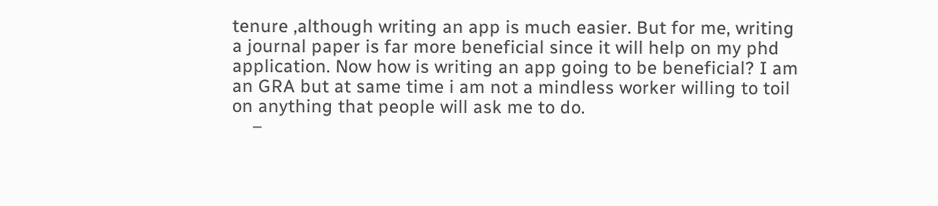tenure ,although writing an app is much easier. But for me, writing a journal paper is far more beneficial since it will help on my phd application. Now how is writing an app going to be beneficial? I am an GRA but at same time i am not a mindless worker willing to toil on anything that people will ask me to do.
    –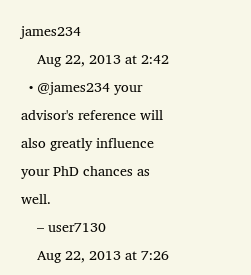james234
    Aug 22, 2013 at 2:42
  • @james234 your advisor's reference will also greatly influence your PhD chances as well.
    – user7130
    Aug 22, 2013 at 7:26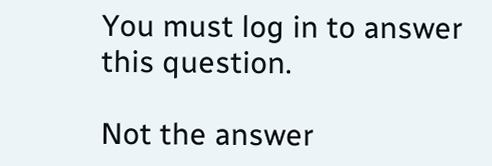You must log in to answer this question.

Not the answer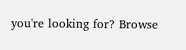you're looking for? Browse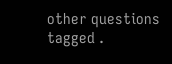other questions tagged .